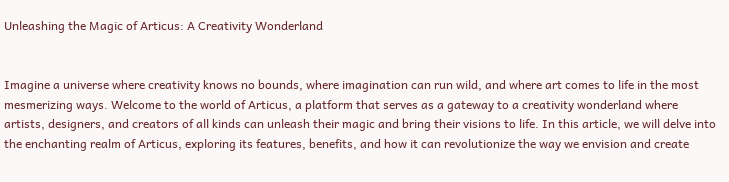Unleashing the Magic of Articus: A Creativity Wonderland


Imagine a universe where creativity knows no bounds, where imagination can run wild, and where art comes to life in the most mesmerizing ways. Welcome to the world of Articus, a platform that serves as a gateway to a creativity wonderland where artists, designers, and creators of all kinds can unleash their magic and bring their visions to life. In this article, we will delve into the enchanting realm of Articus, exploring its features, benefits, and how it can revolutionize the way we envision and create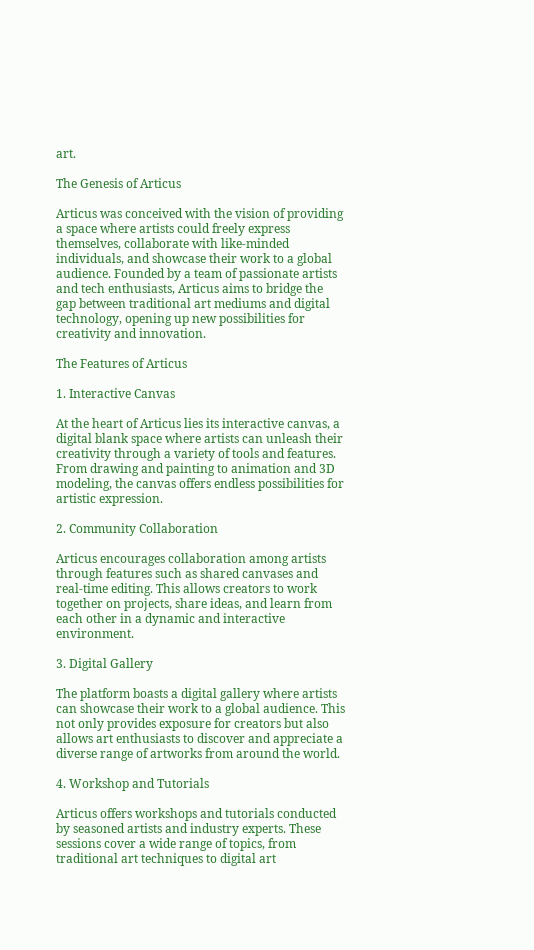art.

The Genesis of Articus

Articus was conceived with the vision of providing a space where artists could freely express themselves, collaborate with like-minded individuals, and showcase their work to a global audience. Founded by a team of passionate artists and tech enthusiasts, Articus aims to bridge the gap between traditional art mediums and digital technology, opening up new possibilities for creativity and innovation.

The Features of Articus

1. Interactive Canvas

At the heart of Articus lies its interactive canvas, a digital blank space where artists can unleash their creativity through a variety of tools and features. From drawing and painting to animation and 3D modeling, the canvas offers endless possibilities for artistic expression.

2. Community Collaboration

Articus encourages collaboration among artists through features such as shared canvases and real-time editing. This allows creators to work together on projects, share ideas, and learn from each other in a dynamic and interactive environment.

3. Digital Gallery

The platform boasts a digital gallery where artists can showcase their work to a global audience. This not only provides exposure for creators but also allows art enthusiasts to discover and appreciate a diverse range of artworks from around the world.

4. Workshop and Tutorials

Articus offers workshops and tutorials conducted by seasoned artists and industry experts. These sessions cover a wide range of topics, from traditional art techniques to digital art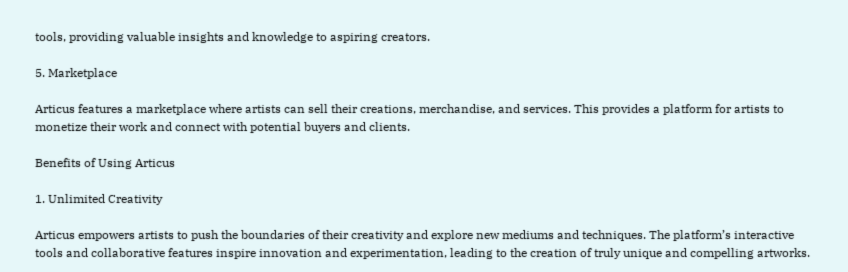tools, providing valuable insights and knowledge to aspiring creators.

5. Marketplace

Articus features a marketplace where artists can sell their creations, merchandise, and services. This provides a platform for artists to monetize their work and connect with potential buyers and clients.

Benefits of Using Articus

1. Unlimited Creativity

Articus empowers artists to push the boundaries of their creativity and explore new mediums and techniques. The platform’s interactive tools and collaborative features inspire innovation and experimentation, leading to the creation of truly unique and compelling artworks.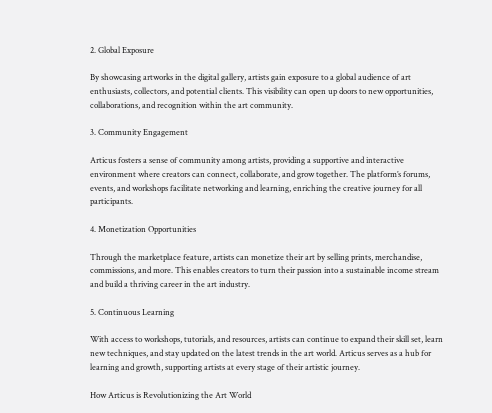2. Global Exposure

By showcasing artworks in the digital gallery, artists gain exposure to a global audience of art enthusiasts, collectors, and potential clients. This visibility can open up doors to new opportunities, collaborations, and recognition within the art community.

3. Community Engagement

Articus fosters a sense of community among artists, providing a supportive and interactive environment where creators can connect, collaborate, and grow together. The platform’s forums, events, and workshops facilitate networking and learning, enriching the creative journey for all participants.

4. Monetization Opportunities

Through the marketplace feature, artists can monetize their art by selling prints, merchandise, commissions, and more. This enables creators to turn their passion into a sustainable income stream and build a thriving career in the art industry.

5. Continuous Learning

With access to workshops, tutorials, and resources, artists can continue to expand their skill set, learn new techniques, and stay updated on the latest trends in the art world. Articus serves as a hub for learning and growth, supporting artists at every stage of their artistic journey.

How Articus is Revolutionizing the Art World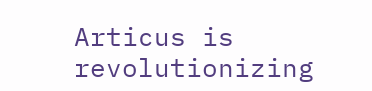Articus is revolutionizing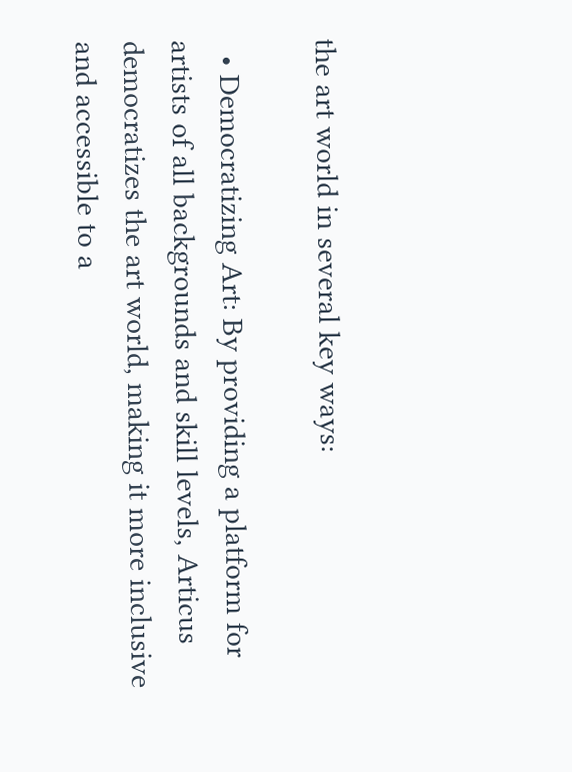the art world in several key ways:

  • Democratizing Art: By providing a platform for artists of all backgrounds and skill levels, Articus democratizes the art world, making it more inclusive and accessible to a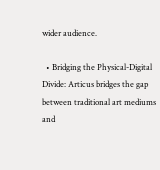wider audience.

  • Bridging the Physical-Digital Divide: Articus bridges the gap between traditional art mediums and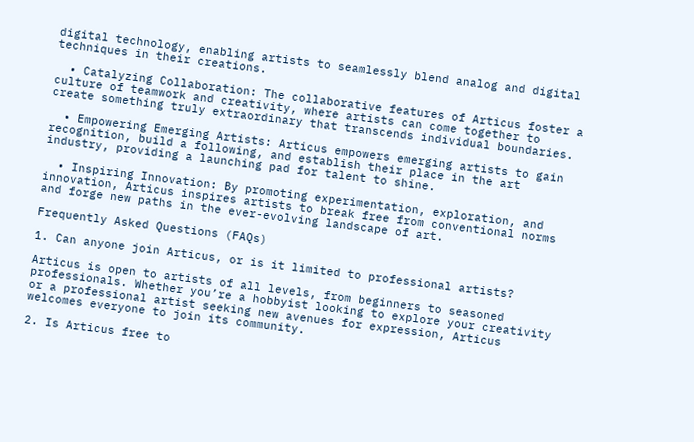digital technology, enabling artists to seamlessly blend analog and digital techniques in their creations.

  • Catalyzing Collaboration: The collaborative features of Articus foster a culture of teamwork and creativity, where artists can come together to create something truly extraordinary that transcends individual boundaries.

  • Empowering Emerging Artists: Articus empowers emerging artists to gain recognition, build a following, and establish their place in the art industry, providing a launching pad for talent to shine.

  • Inspiring Innovation: By promoting experimentation, exploration, and innovation, Articus inspires artists to break free from conventional norms and forge new paths in the ever-evolving landscape of art.

Frequently Asked Questions (FAQs)

1. Can anyone join Articus, or is it limited to professional artists?

Articus is open to artists of all levels, from beginners to seasoned professionals. Whether you’re a hobbyist looking to explore your creativity or a professional artist seeking new avenues for expression, Articus welcomes everyone to join its community.

2. Is Articus free to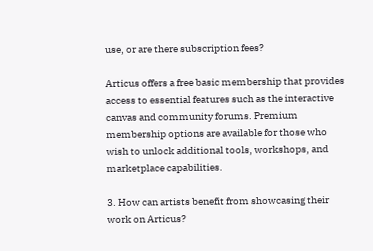use, or are there subscription fees?

Articus offers a free basic membership that provides access to essential features such as the interactive canvas and community forums. Premium membership options are available for those who wish to unlock additional tools, workshops, and marketplace capabilities.

3. How can artists benefit from showcasing their work on Articus?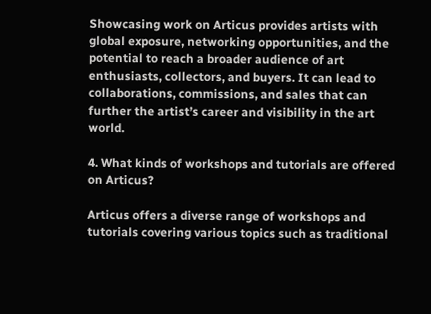Showcasing work on Articus provides artists with global exposure, networking opportunities, and the potential to reach a broader audience of art enthusiasts, collectors, and buyers. It can lead to collaborations, commissions, and sales that can further the artist’s career and visibility in the art world.

4. What kinds of workshops and tutorials are offered on Articus?

Articus offers a diverse range of workshops and tutorials covering various topics such as traditional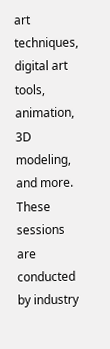art techniques, digital art tools, animation, 3D modeling, and more. These sessions are conducted by industry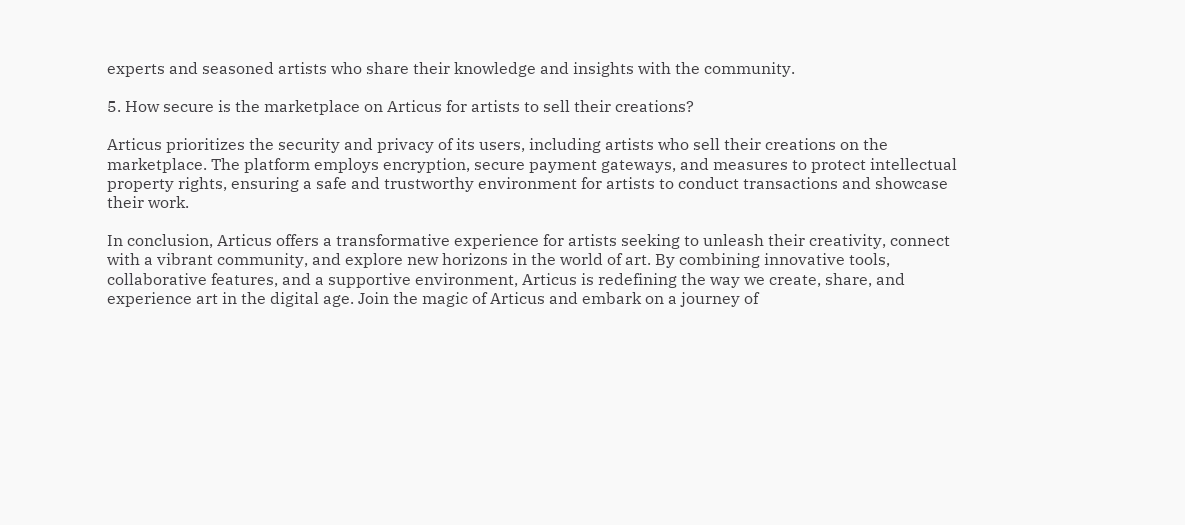experts and seasoned artists who share their knowledge and insights with the community.

5. How secure is the marketplace on Articus for artists to sell their creations?

Articus prioritizes the security and privacy of its users, including artists who sell their creations on the marketplace. The platform employs encryption, secure payment gateways, and measures to protect intellectual property rights, ensuring a safe and trustworthy environment for artists to conduct transactions and showcase their work.

In conclusion, Articus offers a transformative experience for artists seeking to unleash their creativity, connect with a vibrant community, and explore new horizons in the world of art. By combining innovative tools, collaborative features, and a supportive environment, Articus is redefining the way we create, share, and experience art in the digital age. Join the magic of Articus and embark on a journey of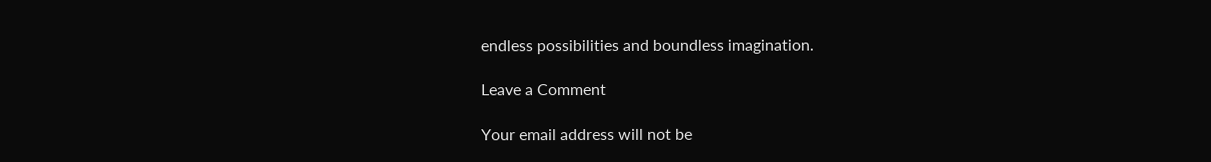endless possibilities and boundless imagination.

Leave a Comment

Your email address will not be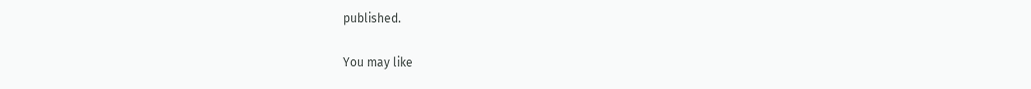published.

You may like